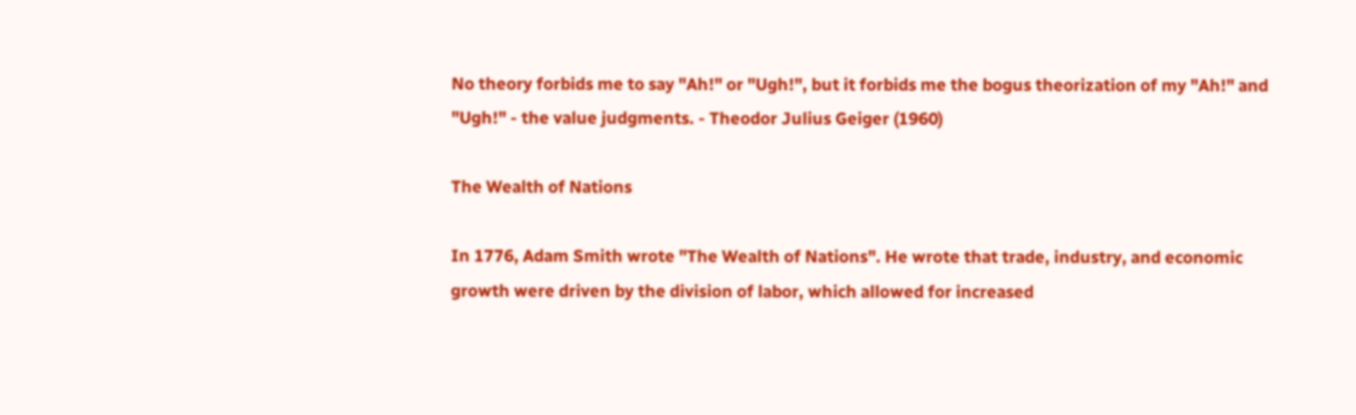No theory forbids me to say "Ah!" or "Ugh!", but it forbids me the bogus theorization of my "Ah!" and "Ugh!" - the value judgments. - Theodor Julius Geiger (1960)

The Wealth of Nations

In 1776, Adam Smith wrote "The Wealth of Nations". He wrote that trade, industry, and economic growth were driven by the division of labor, which allowed for increased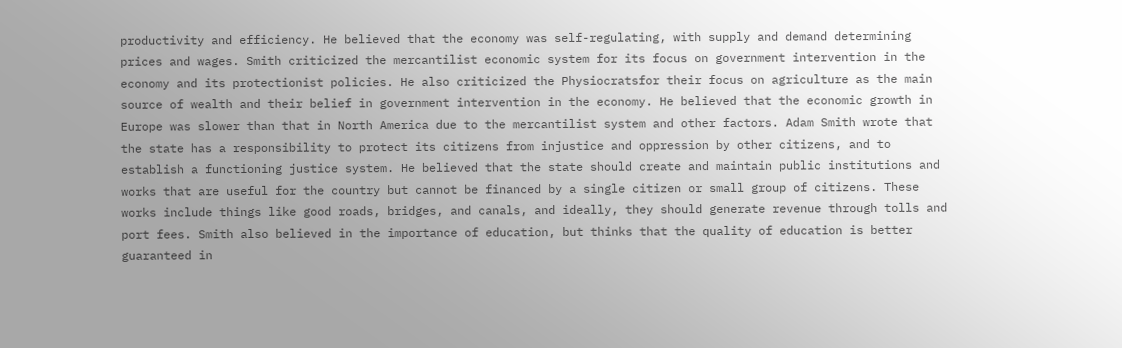productivity and efficiency. He believed that the economy was self-regulating, with supply and demand determining prices and wages. Smith criticized the mercantilist economic system for its focus on government intervention in the economy and its protectionist policies. He also criticized the Physiocratsfor their focus on agriculture as the main source of wealth and their belief in government intervention in the economy. He believed that the economic growth in Europe was slower than that in North America due to the mercantilist system and other factors. Adam Smith wrote that the state has a responsibility to protect its citizens from injustice and oppression by other citizens, and to establish a functioning justice system. He believed that the state should create and maintain public institutions and works that are useful for the country but cannot be financed by a single citizen or small group of citizens. These works include things like good roads, bridges, and canals, and ideally, they should generate revenue through tolls and port fees. Smith also believed in the importance of education, but thinks that the quality of education is better guaranteed in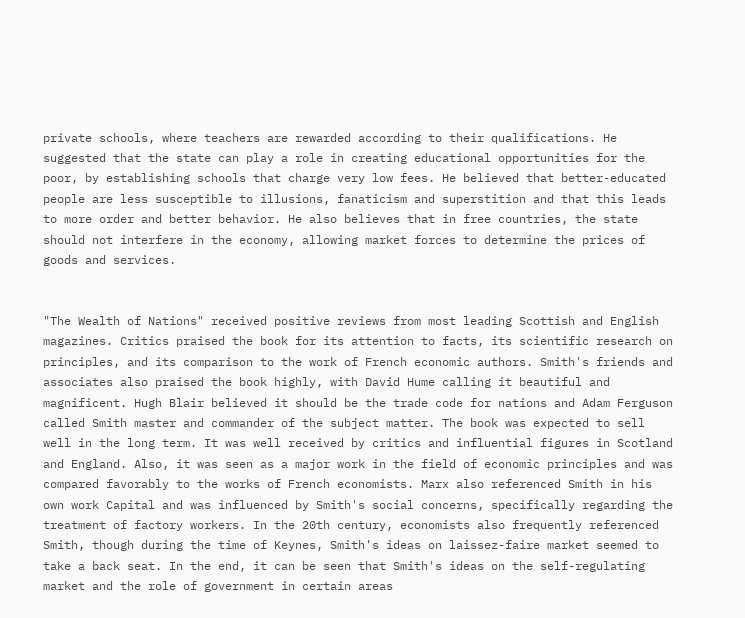private schools, where teachers are rewarded according to their qualifications. He suggested that the state can play a role in creating educational opportunities for the poor, by establishing schools that charge very low fees. He believed that better-educated people are less susceptible to illusions, fanaticism and superstition and that this leads to more order and better behavior. He also believes that in free countries, the state should not interfere in the economy, allowing market forces to determine the prices of goods and services.


"The Wealth of Nations" received positive reviews from most leading Scottish and English magazines. Critics praised the book for its attention to facts, its scientific research on principles, and its comparison to the work of French economic authors. Smith's friends and associates also praised the book highly, with David Hume calling it beautiful and magnificent. Hugh Blair believed it should be the trade code for nations and Adam Ferguson called Smith master and commander of the subject matter. The book was expected to sell well in the long term. It was well received by critics and influential figures in Scotland and England. Also, it was seen as a major work in the field of economic principles and was compared favorably to the works of French economists. Marx also referenced Smith in his own work Capital and was influenced by Smith's social concerns, specifically regarding the treatment of factory workers. In the 20th century, economists also frequently referenced Smith, though during the time of Keynes, Smith's ideas on laissez-faire market seemed to take a back seat. In the end, it can be seen that Smith's ideas on the self-regulating market and the role of government in certain areas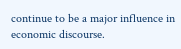continue to be a major influence in economic discourse.